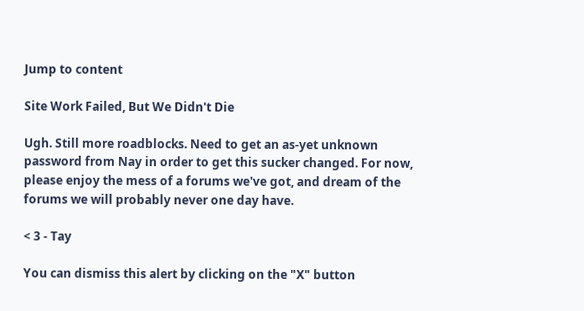Jump to content

Site Work Failed, But We Didn't Die

Ugh. Still more roadblocks. Need to get an as-yet unknown password from Nay in order to get this sucker changed. For now, please enjoy the mess of a forums we've got, and dream of the forums we will probably never one day have.

< 3 - Tay

You can dismiss this alert by clicking on the "X" button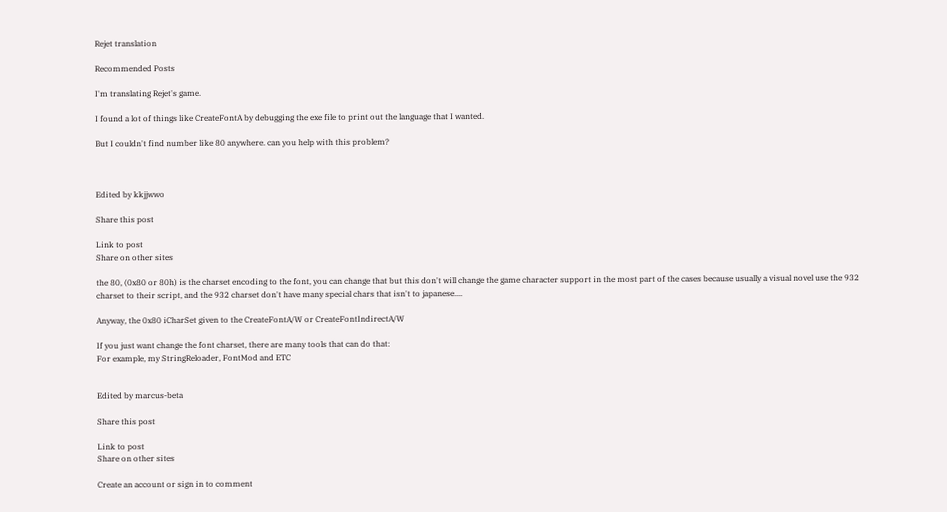Rejet translation

Recommended Posts

I'm translating Rejet's game.

I found a lot of things like CreateFontA by debugging the exe file to print out the language that I wanted.

But I couldn't find number like 80 anywhere. can you help with this problem?



Edited by kkjjwwo

Share this post

Link to post
Share on other sites

the 80, (0x80 or 80h) is the charset encoding to the font, you can change that but this don't will change the game character support in the most part of the cases because usually a visual novel use the 932 charset to their script, and the 932 charset don't have many special chars that isn't to japanese....

Anyway, the 0x80 iCharSet given to the CreateFontA/W or CreateFontIndirectA/W

If you just want change the font charset, there are many tools that can do that:
For example, my StringReloader, FontMod and ETC


Edited by marcus-beta

Share this post

Link to post
Share on other sites

Create an account or sign in to comment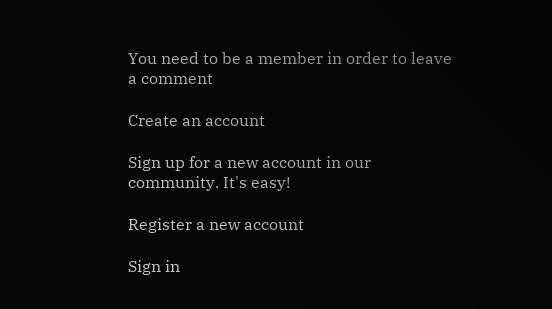You need to be a member in order to leave a comment

Create an account

Sign up for a new account in our community. It's easy!

Register a new account

Sign in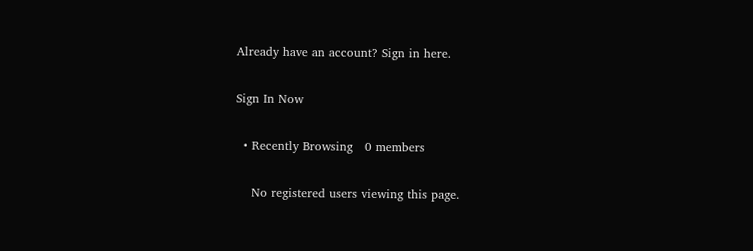Already have an account? Sign in here.

Sign In Now

  • Recently Browsing   0 members

    No registered users viewing this page.